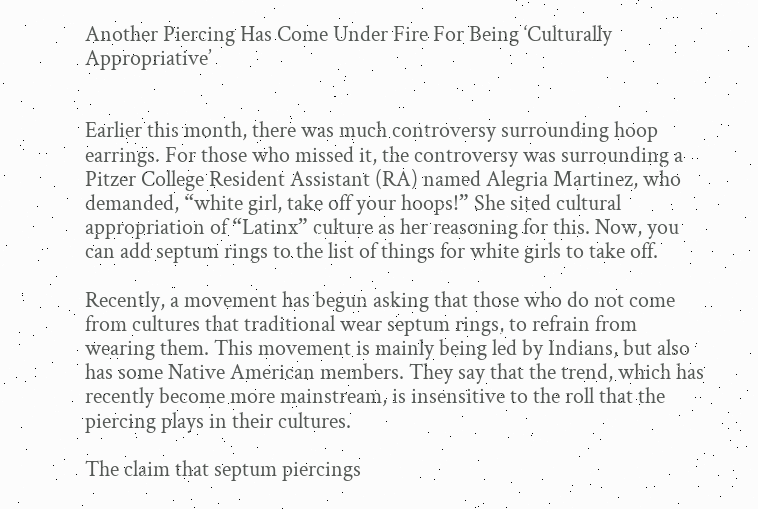Another Piercing Has Come Under Fire For Being ‘Culturally Appropriative’


Earlier this month, there was much controversy surrounding hoop earrings. For those who missed it, the controversy was surrounding a Pitzer College Resident Assistant (RA) named Alegria Martinez, who demanded, “white girl, take off your hoops!” She sited cultural appropriation of “Latinx” culture as her reasoning for this. Now, you can add septum rings to the list of things for white girls to take off.

Recently, a movement has begun asking that those who do not come from cultures that traditional wear septum rings, to refrain from wearing them. This movement is mainly being led by Indians, but also has some Native American members. They say that the trend, which has recently become more mainstream, is insensitive to the roll that the piercing plays in their cultures.

The claim that septum piercings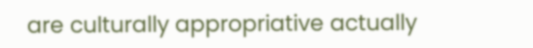are culturally appropriative actually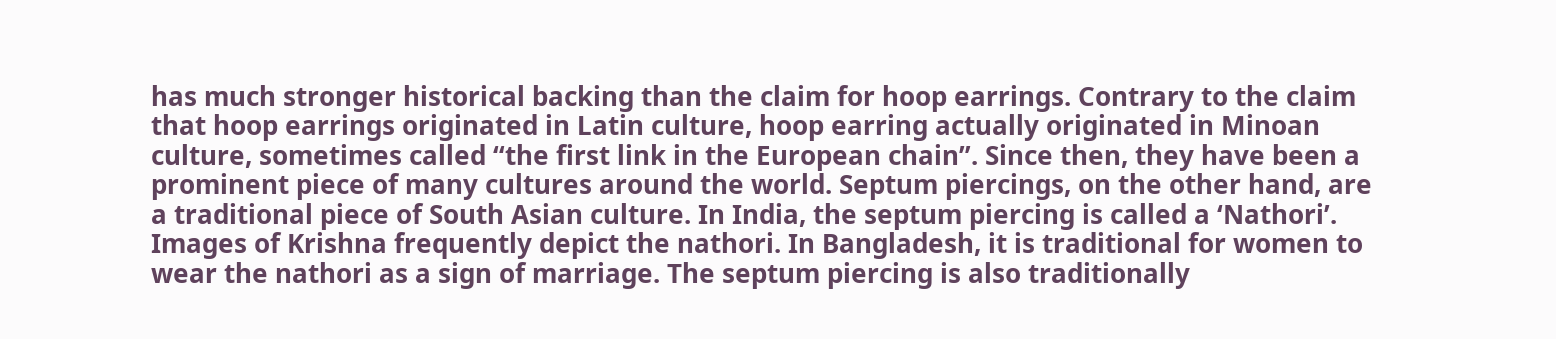has much stronger historical backing than the claim for hoop earrings. Contrary to the claim that hoop earrings originated in Latin culture, hoop earring actually originated in Minoan culture, sometimes called “the first link in the European chain”. Since then, they have been a prominent piece of many cultures around the world. Septum piercings, on the other hand, are a traditional piece of South Asian culture. In India, the septum piercing is called a ‘Nathori’. Images of Krishna frequently depict the nathori. In Bangladesh, it is traditional for women to wear the nathori as a sign of marriage. The septum piercing is also traditionally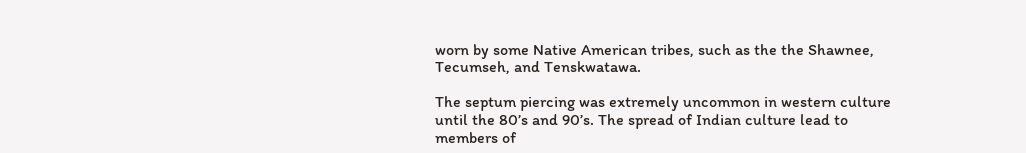worn by some Native American tribes, such as the the Shawnee, Tecumseh, and Tenskwatawa.

The septum piercing was extremely uncommon in western culture until the 80’s and 90’s. The spread of Indian culture lead to members of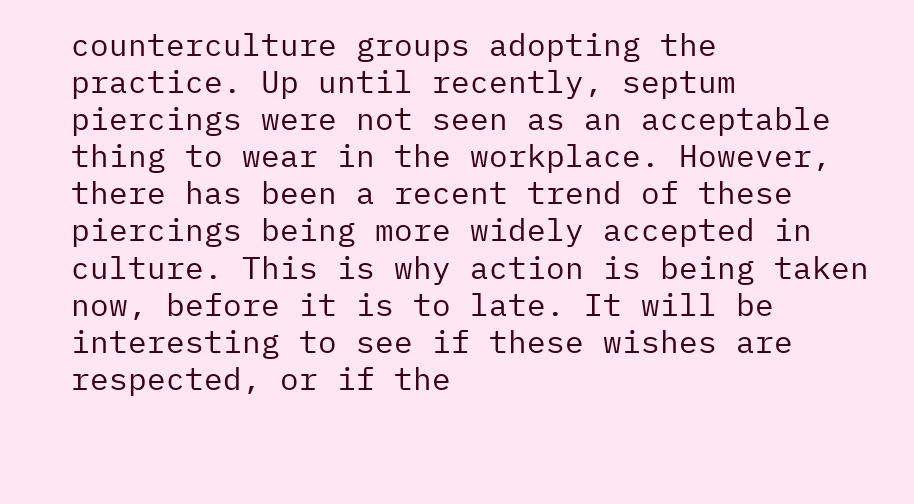counterculture groups adopting the practice. Up until recently, septum piercings were not seen as an acceptable thing to wear in the workplace. However, there has been a recent trend of these piercings being more widely accepted in culture. This is why action is being taken now, before it is to late. It will be interesting to see if these wishes are respected, or if the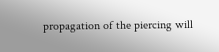propagation of the piercing will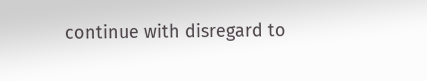continue with disregard to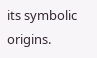its symbolic origins.